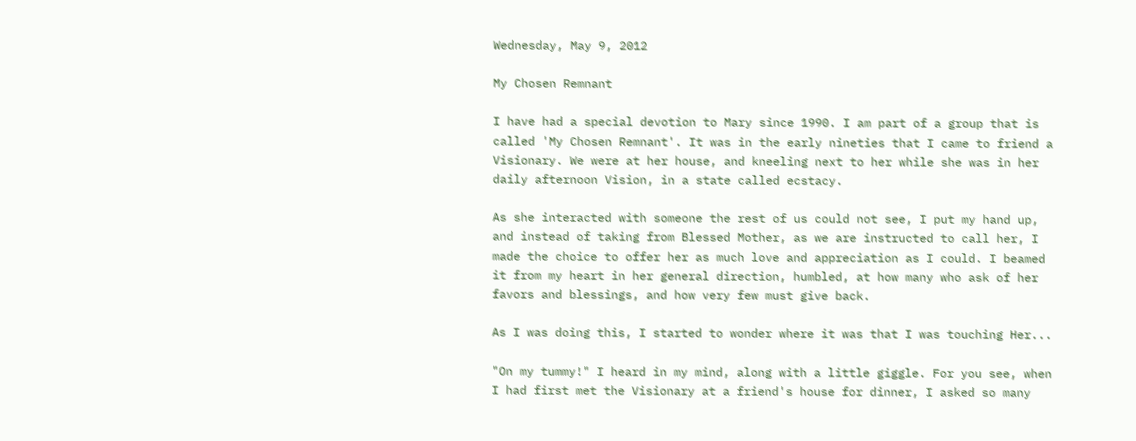Wednesday, May 9, 2012

My Chosen Remnant

I have had a special devotion to Mary since 1990. I am part of a group that is called 'My Chosen Remnant'. It was in the early nineties that I came to friend a Visionary. We were at her house, and kneeling next to her while she was in her daily afternoon Vision, in a state called ecstacy.

As she interacted with someone the rest of us could not see, I put my hand up, and instead of taking from Blessed Mother, as we are instructed to call her, I made the choice to offer her as much love and appreciation as I could. I beamed it from my heart in her general direction, humbled, at how many who ask of her favors and blessings, and how very few must give back.

As I was doing this, I started to wonder where it was that I was touching Her...

"On my tummy!" I heard in my mind, along with a little giggle. For you see, when I had first met the Visionary at a friend's house for dinner, I asked so many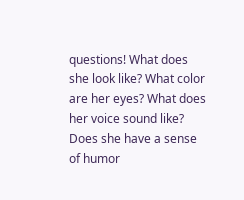questions! What does she look like? What color are her eyes? What does her voice sound like? Does she have a sense of humor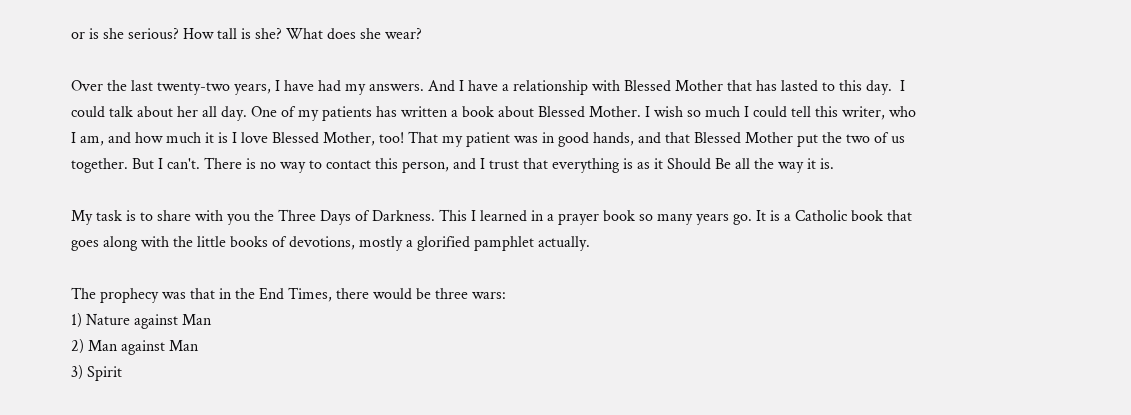or is she serious? How tall is she? What does she wear?

Over the last twenty-two years, I have had my answers. And I have a relationship with Blessed Mother that has lasted to this day.  I could talk about her all day. One of my patients has written a book about Blessed Mother. I wish so much I could tell this writer, who I am, and how much it is I love Blessed Mother, too! That my patient was in good hands, and that Blessed Mother put the two of us together. But I can't. There is no way to contact this person, and I trust that everything is as it Should Be all the way it is.

My task is to share with you the Three Days of Darkness. This I learned in a prayer book so many years go. It is a Catholic book that goes along with the little books of devotions, mostly a glorified pamphlet actually.

The prophecy was that in the End Times, there would be three wars:
1) Nature against Man
2) Man against Man
3) Spirit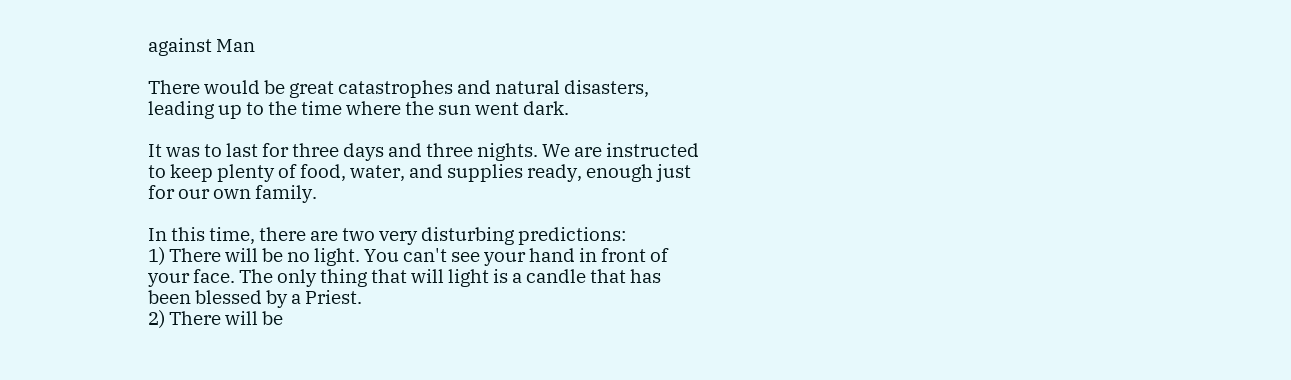against Man

There would be great catastrophes and natural disasters, leading up to the time where the sun went dark.

It was to last for three days and three nights. We are instructed to keep plenty of food, water, and supplies ready, enough just for our own family.

In this time, there are two very disturbing predictions:
1) There will be no light. You can't see your hand in front of your face. The only thing that will light is a candle that has been blessed by a Priest.
2) There will be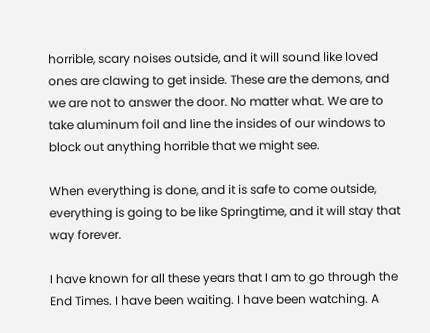horrible, scary noises outside, and it will sound like loved ones are clawing to get inside. These are the demons, and we are not to answer the door. No matter what. We are to take aluminum foil and line the insides of our windows to block out anything horrible that we might see.

When everything is done, and it is safe to come outside, everything is going to be like Springtime, and it will stay that way forever.

I have known for all these years that I am to go through the End Times. I have been waiting. I have been watching. A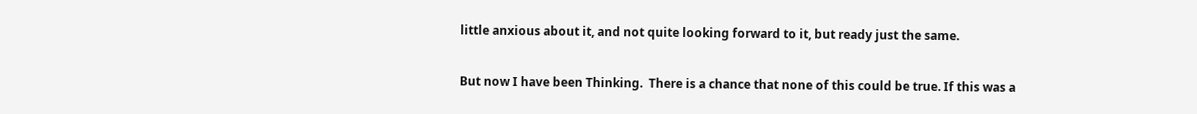little anxious about it, and not quite looking forward to it, but ready just the same.

But now I have been Thinking.  There is a chance that none of this could be true. If this was a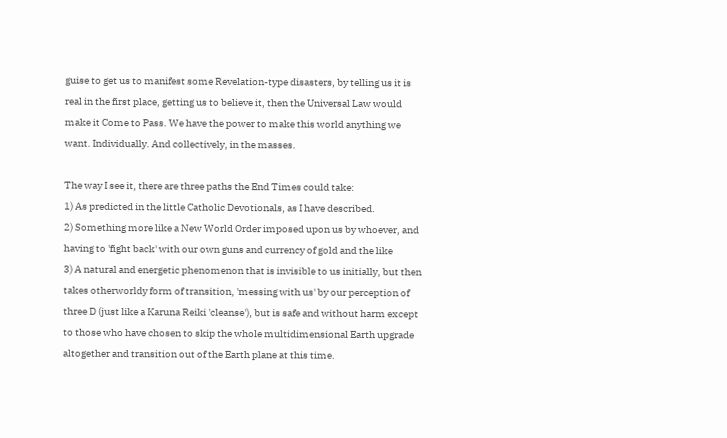guise to get us to manifest some Revelation-type disasters, by telling us it is real in the first place, getting us to believe it, then the Universal Law would make it Come to Pass. We have the power to make this world anything we want. Individually. And collectively, in the masses.

The way I see it, there are three paths the End Times could take:
1) As predicted in the little Catholic Devotionals, as I have described.
2) Something more like a New World Order imposed upon us by whoever, and having to 'fight back' with our own guns and currency of gold and the like
3) A natural and energetic phenomenon that is invisible to us initially, but then takes otherworldy form of transition, 'messing with us' by our perception of three D (just like a Karuna Reiki 'cleanse'), but is safe and without harm except to those who have chosen to skip the whole multidimensional Earth upgrade altogether and transition out of the Earth plane at this time.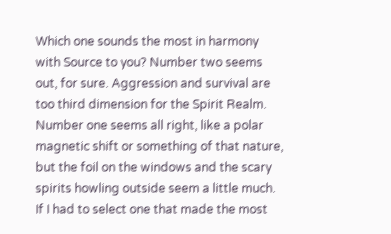Which one sounds the most in harmony with Source to you? Number two seems out, for sure. Aggression and survival are too third dimension for the Spirit Realm.  Number one seems all right, like a polar magnetic shift or something of that nature, but the foil on the windows and the scary spirits howling outside seem a little much. If I had to select one that made the most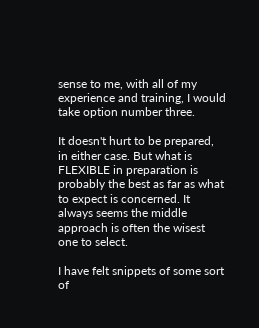sense to me, with all of my experience and training, I would take option number three.

It doesn't hurt to be prepared, in either case. But what is FLEXIBLE in preparation is probably the best as far as what to expect is concerned. It always seems the middle approach is often the wisest one to select.

I have felt snippets of some sort of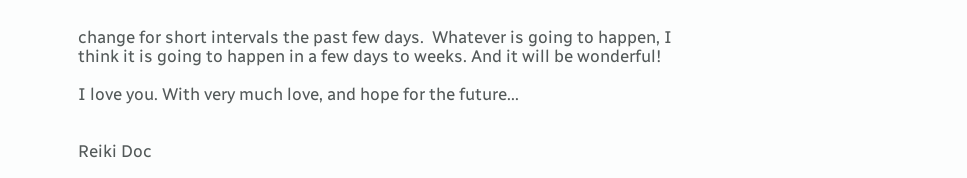change for short intervals the past few days.  Whatever is going to happen, I think it is going to happen in a few days to weeks. And it will be wonderful!

I love you. With very much love, and hope for the future...


Reiki Doc